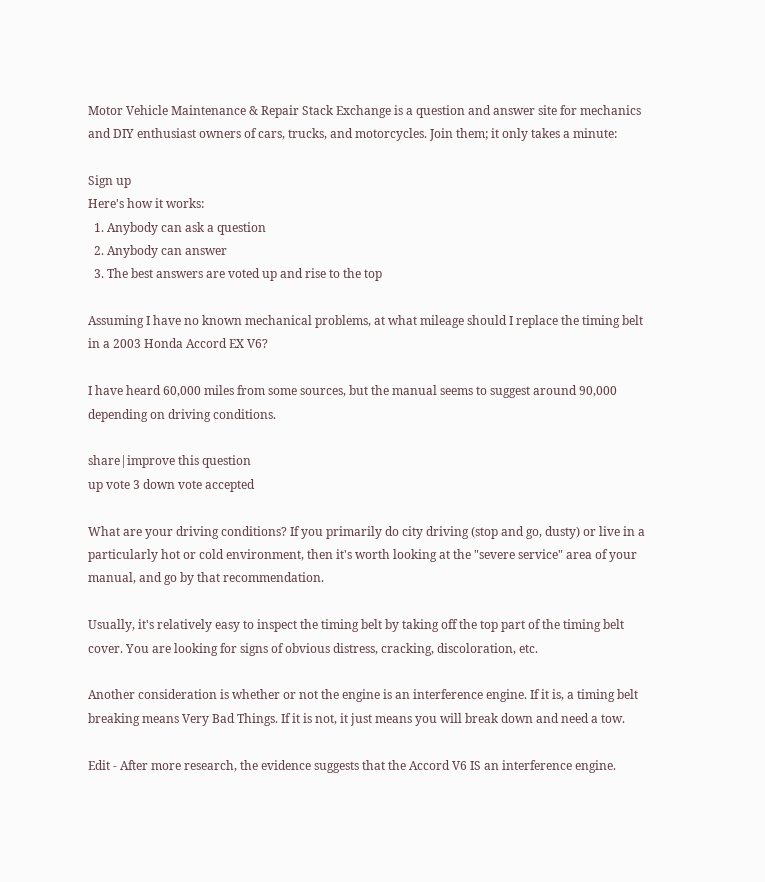Motor Vehicle Maintenance & Repair Stack Exchange is a question and answer site for mechanics and DIY enthusiast owners of cars, trucks, and motorcycles. Join them; it only takes a minute:

Sign up
Here's how it works:
  1. Anybody can ask a question
  2. Anybody can answer
  3. The best answers are voted up and rise to the top

Assuming I have no known mechanical problems, at what mileage should I replace the timing belt in a 2003 Honda Accord EX V6?

I have heard 60,000 miles from some sources, but the manual seems to suggest around 90,000 depending on driving conditions.

share|improve this question
up vote 3 down vote accepted

What are your driving conditions? If you primarily do city driving (stop and go, dusty) or live in a particularly hot or cold environment, then it's worth looking at the "severe service" area of your manual, and go by that recommendation.

Usually, it's relatively easy to inspect the timing belt by taking off the top part of the timing belt cover. You are looking for signs of obvious distress, cracking, discoloration, etc.

Another consideration is whether or not the engine is an interference engine. If it is, a timing belt breaking means Very Bad Things. If it is not, it just means you will break down and need a tow.

Edit - After more research, the evidence suggests that the Accord V6 IS an interference engine.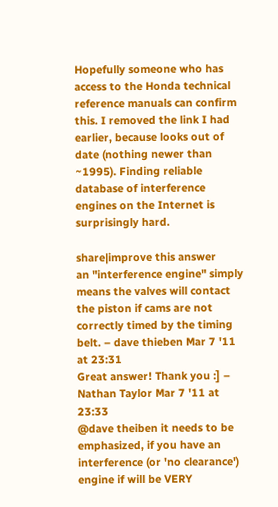Hopefully someone who has access to the Honda technical reference manuals can confirm this. I removed the link I had earlier, because looks out of date (nothing newer than ~1995). Finding reliable database of interference engines on the Internet is surprisingly hard.

share|improve this answer
an "interference engine" simply means the valves will contact the piston if cams are not correctly timed by the timing belt. – dave thieben Mar 7 '11 at 23:31
Great answer! Thank you :] – Nathan Taylor Mar 7 '11 at 23:33
@dave theiben it needs to be emphasized, if you have an interference (or 'no clearance') engine if will be VERY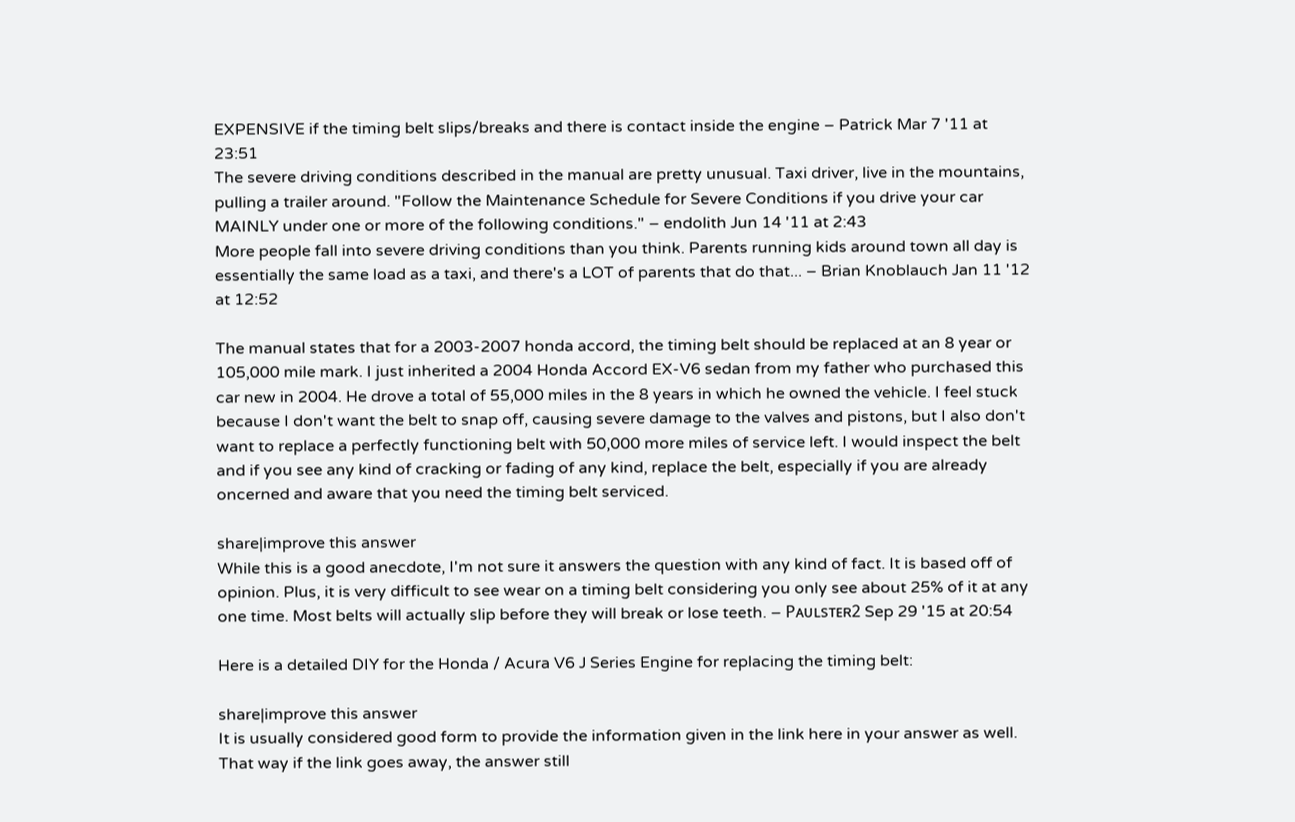EXPENSIVE if the timing belt slips/breaks and there is contact inside the engine – Patrick Mar 7 '11 at 23:51
The severe driving conditions described in the manual are pretty unusual. Taxi driver, live in the mountains, pulling a trailer around. "Follow the Maintenance Schedule for Severe Conditions if you drive your car MAINLY under one or more of the following conditions." – endolith Jun 14 '11 at 2:43
More people fall into severe driving conditions than you think. Parents running kids around town all day is essentially the same load as a taxi, and there's a LOT of parents that do that... – Brian Knoblauch Jan 11 '12 at 12:52

The manual states that for a 2003-2007 honda accord, the timing belt should be replaced at an 8 year or 105,000 mile mark. I just inherited a 2004 Honda Accord EX-V6 sedan from my father who purchased this car new in 2004. He drove a total of 55,000 miles in the 8 years in which he owned the vehicle. I feel stuck because I don't want the belt to snap off, causing severe damage to the valves and pistons, but I also don't want to replace a perfectly functioning belt with 50,000 more miles of service left. I would inspect the belt and if you see any kind of cracking or fading of any kind, replace the belt, especially if you are already oncerned and aware that you need the timing belt serviced.

share|improve this answer
While this is a good anecdote, I'm not sure it answers the question with any kind of fact. It is based off of opinion. Plus, it is very difficult to see wear on a timing belt considering you only see about 25% of it at any one time. Most belts will actually slip before they will break or lose teeth. – Pᴀᴜʟsᴛᴇʀ2 Sep 29 '15 at 20:54

Here is a detailed DIY for the Honda / Acura V6 J Series Engine for replacing the timing belt:

share|improve this answer
It is usually considered good form to provide the information given in the link here in your answer as well. That way if the link goes away, the answer still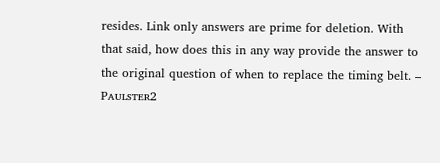resides. Link only answers are prime for deletion. With that said, how does this in any way provide the answer to the original question of when to replace the timing belt. – Pᴀᴜʟsᴛᴇʀ2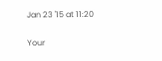Jan 23 '15 at 11:20

Your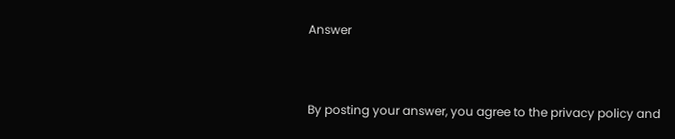Answer


By posting your answer, you agree to the privacy policy and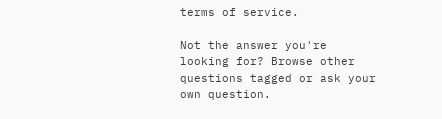terms of service.

Not the answer you're looking for? Browse other questions tagged or ask your own question.